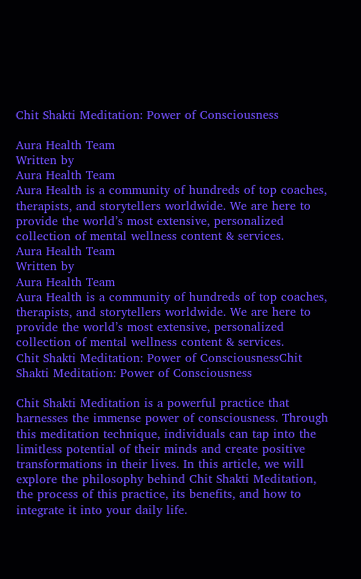Chit Shakti Meditation: Power of Consciousness

Aura Health Team
Written by
Aura Health Team
Aura Health is a community of hundreds of top coaches, therapists, and storytellers worldwide. We are here to provide the world’s most extensive, personalized collection of mental wellness content & services.
Aura Health Team
Written by
Aura Health Team
Aura Health is a community of hundreds of top coaches, therapists, and storytellers worldwide. We are here to provide the world’s most extensive, personalized collection of mental wellness content & services.
Chit Shakti Meditation: Power of ConsciousnessChit Shakti Meditation: Power of Consciousness

Chit Shakti Meditation is a powerful practice that harnesses the immense power of consciousness. Through this meditation technique, individuals can tap into the limitless potential of their minds and create positive transformations in their lives. In this article, we will explore the philosophy behind Chit Shakti Meditation, the process of this practice, its benefits, and how to integrate it into your daily life.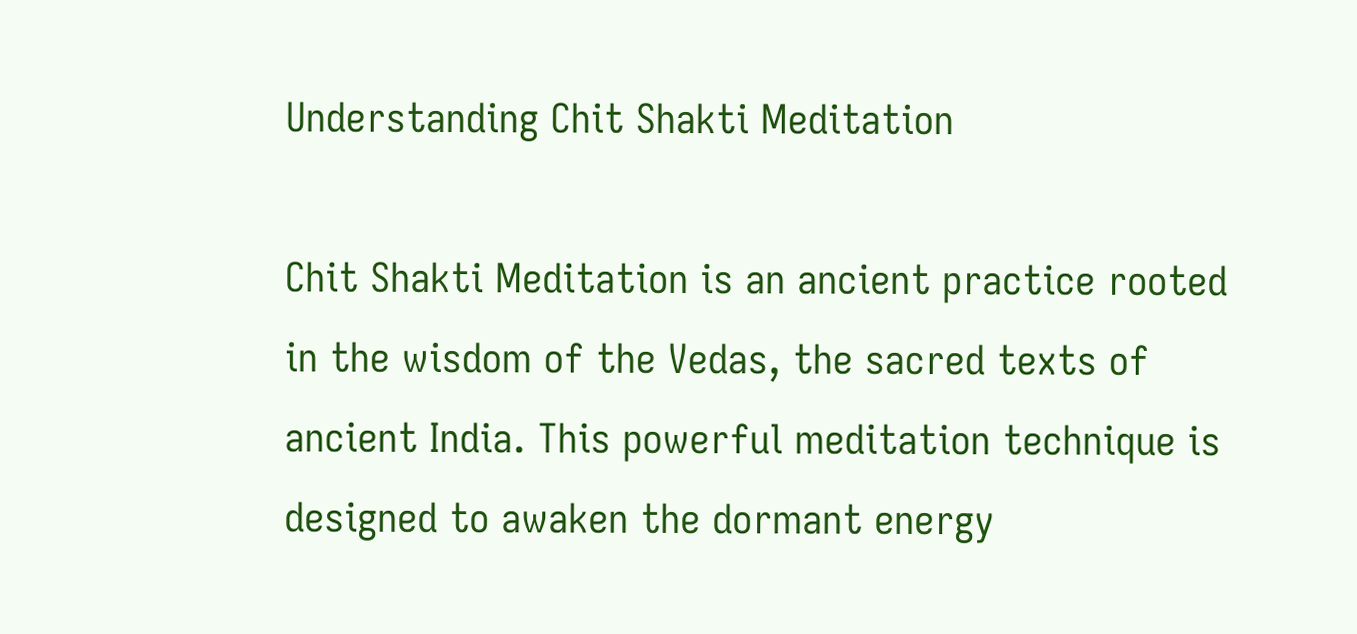Understanding Chit Shakti Meditation

Chit Shakti Meditation is an ancient practice rooted in the wisdom of the Vedas, the sacred texts of ancient India. This powerful meditation technique is designed to awaken the dormant energy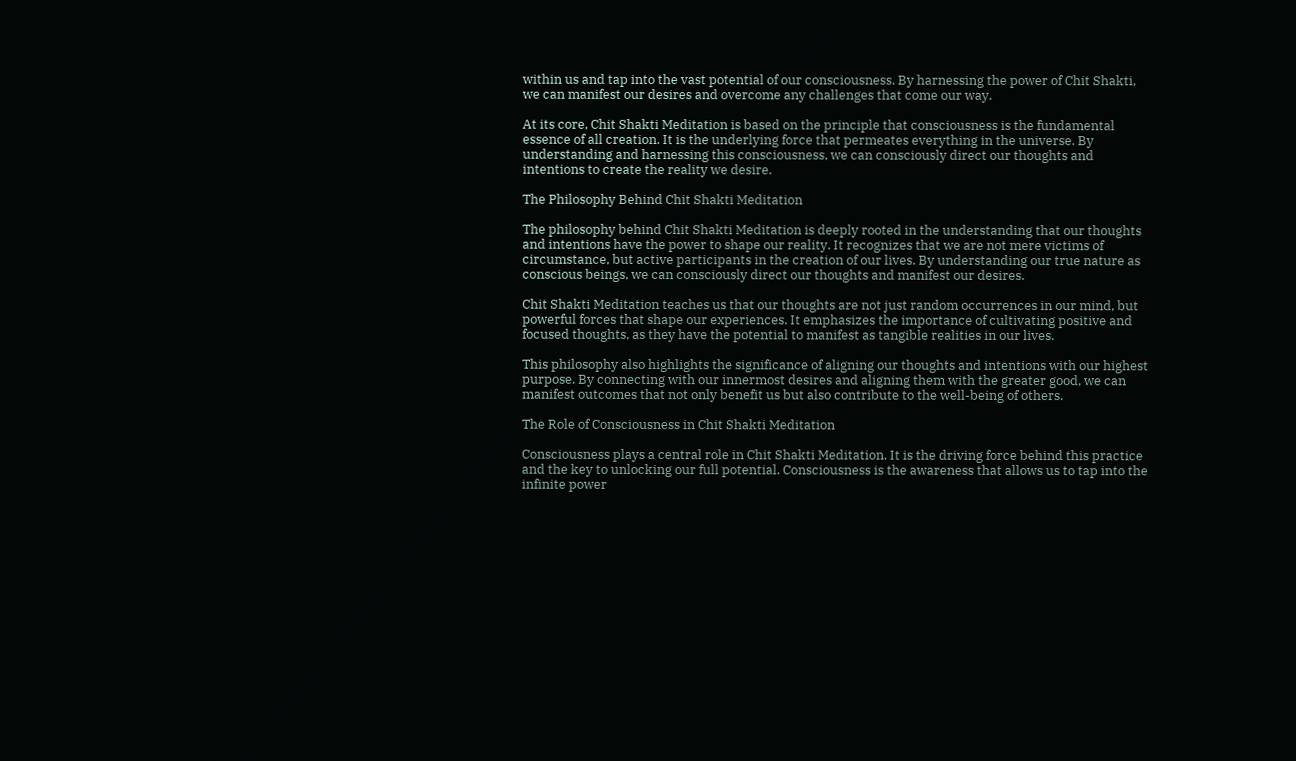within us and tap into the vast potential of our consciousness. By harnessing the power of Chit Shakti, we can manifest our desires and overcome any challenges that come our way.

At its core, Chit Shakti Meditation is based on the principle that consciousness is the fundamental essence of all creation. It is the underlying force that permeates everything in the universe. By understanding and harnessing this consciousness, we can consciously direct our thoughts and intentions to create the reality we desire.

The Philosophy Behind Chit Shakti Meditation

The philosophy behind Chit Shakti Meditation is deeply rooted in the understanding that our thoughts and intentions have the power to shape our reality. It recognizes that we are not mere victims of circumstance, but active participants in the creation of our lives. By understanding our true nature as conscious beings, we can consciously direct our thoughts and manifest our desires.

Chit Shakti Meditation teaches us that our thoughts are not just random occurrences in our mind, but powerful forces that shape our experiences. It emphasizes the importance of cultivating positive and focused thoughts, as they have the potential to manifest as tangible realities in our lives.

This philosophy also highlights the significance of aligning our thoughts and intentions with our highest purpose. By connecting with our innermost desires and aligning them with the greater good, we can manifest outcomes that not only benefit us but also contribute to the well-being of others.

The Role of Consciousness in Chit Shakti Meditation

Consciousness plays a central role in Chit Shakti Meditation. It is the driving force behind this practice and the key to unlocking our full potential. Consciousness is the awareness that allows us to tap into the infinite power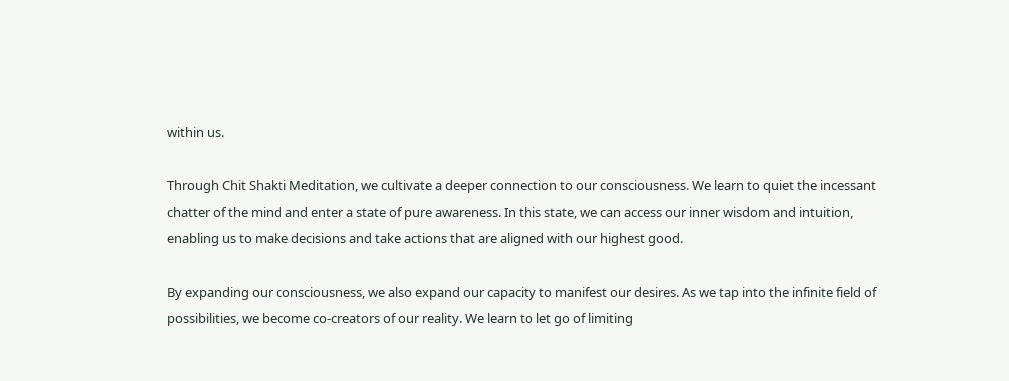within us.

Through Chit Shakti Meditation, we cultivate a deeper connection to our consciousness. We learn to quiet the incessant chatter of the mind and enter a state of pure awareness. In this state, we can access our inner wisdom and intuition, enabling us to make decisions and take actions that are aligned with our highest good.

By expanding our consciousness, we also expand our capacity to manifest our desires. As we tap into the infinite field of possibilities, we become co-creators of our reality. We learn to let go of limiting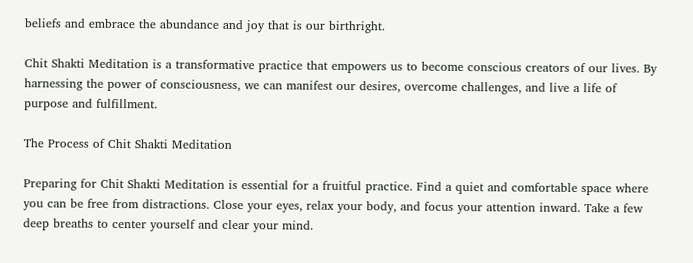beliefs and embrace the abundance and joy that is our birthright.

Chit Shakti Meditation is a transformative practice that empowers us to become conscious creators of our lives. By harnessing the power of consciousness, we can manifest our desires, overcome challenges, and live a life of purpose and fulfillment.

The Process of Chit Shakti Meditation

Preparing for Chit Shakti Meditation is essential for a fruitful practice. Find a quiet and comfortable space where you can be free from distractions. Close your eyes, relax your body, and focus your attention inward. Take a few deep breaths to center yourself and clear your mind.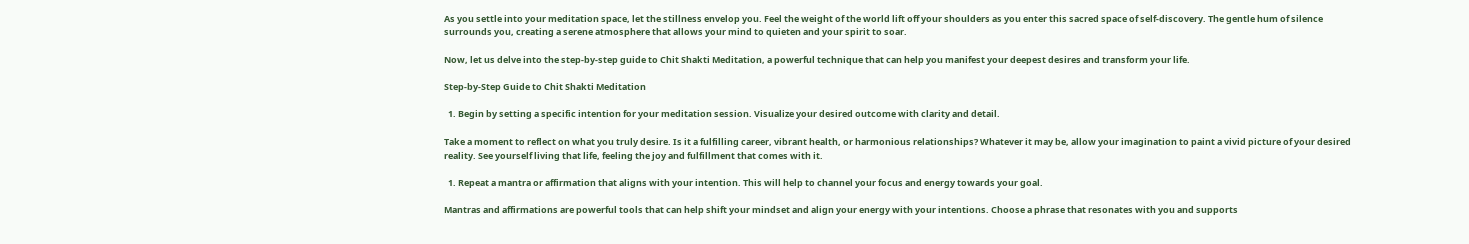As you settle into your meditation space, let the stillness envelop you. Feel the weight of the world lift off your shoulders as you enter this sacred space of self-discovery. The gentle hum of silence surrounds you, creating a serene atmosphere that allows your mind to quieten and your spirit to soar.

Now, let us delve into the step-by-step guide to Chit Shakti Meditation, a powerful technique that can help you manifest your deepest desires and transform your life.

Step-by-Step Guide to Chit Shakti Meditation

  1. Begin by setting a specific intention for your meditation session. Visualize your desired outcome with clarity and detail.

Take a moment to reflect on what you truly desire. Is it a fulfilling career, vibrant health, or harmonious relationships? Whatever it may be, allow your imagination to paint a vivid picture of your desired reality. See yourself living that life, feeling the joy and fulfillment that comes with it.

  1. Repeat a mantra or affirmation that aligns with your intention. This will help to channel your focus and energy towards your goal.

Mantras and affirmations are powerful tools that can help shift your mindset and align your energy with your intentions. Choose a phrase that resonates with you and supports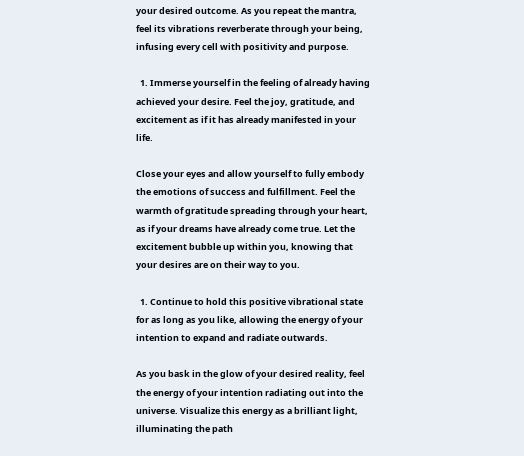your desired outcome. As you repeat the mantra, feel its vibrations reverberate through your being, infusing every cell with positivity and purpose.

  1. Immerse yourself in the feeling of already having achieved your desire. Feel the joy, gratitude, and excitement as if it has already manifested in your life.

Close your eyes and allow yourself to fully embody the emotions of success and fulfillment. Feel the warmth of gratitude spreading through your heart, as if your dreams have already come true. Let the excitement bubble up within you, knowing that your desires are on their way to you.

  1. Continue to hold this positive vibrational state for as long as you like, allowing the energy of your intention to expand and radiate outwards.

As you bask in the glow of your desired reality, feel the energy of your intention radiating out into the universe. Visualize this energy as a brilliant light, illuminating the path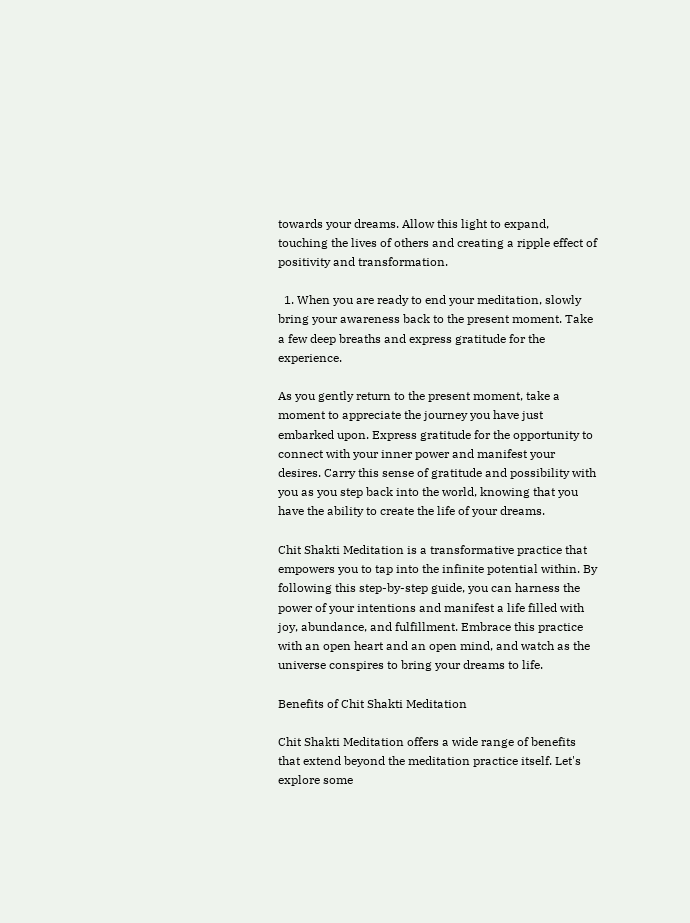towards your dreams. Allow this light to expand, touching the lives of others and creating a ripple effect of positivity and transformation.

  1. When you are ready to end your meditation, slowly bring your awareness back to the present moment. Take a few deep breaths and express gratitude for the experience.

As you gently return to the present moment, take a moment to appreciate the journey you have just embarked upon. Express gratitude for the opportunity to connect with your inner power and manifest your desires. Carry this sense of gratitude and possibility with you as you step back into the world, knowing that you have the ability to create the life of your dreams.

Chit Shakti Meditation is a transformative practice that empowers you to tap into the infinite potential within. By following this step-by-step guide, you can harness the power of your intentions and manifest a life filled with joy, abundance, and fulfillment. Embrace this practice with an open heart and an open mind, and watch as the universe conspires to bring your dreams to life.

Benefits of Chit Shakti Meditation

Chit Shakti Meditation offers a wide range of benefits that extend beyond the meditation practice itself. Let's explore some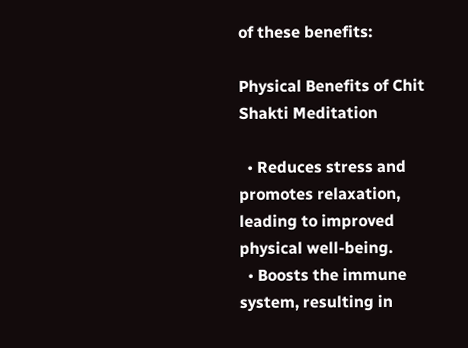of these benefits:

Physical Benefits of Chit Shakti Meditation

  • Reduces stress and promotes relaxation, leading to improved physical well-being.
  • Boosts the immune system, resulting in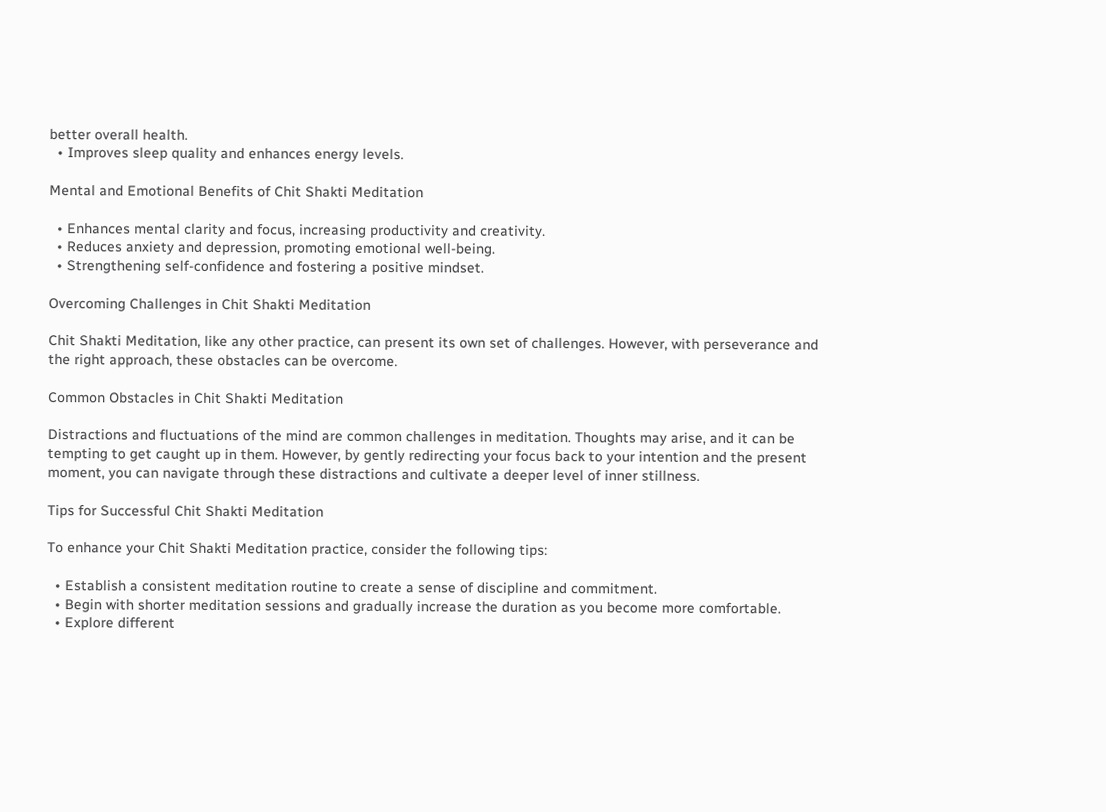better overall health.
  • Improves sleep quality and enhances energy levels.

Mental and Emotional Benefits of Chit Shakti Meditation

  • Enhances mental clarity and focus, increasing productivity and creativity.
  • Reduces anxiety and depression, promoting emotional well-being.
  • Strengthening self-confidence and fostering a positive mindset.

Overcoming Challenges in Chit Shakti Meditation

Chit Shakti Meditation, like any other practice, can present its own set of challenges. However, with perseverance and the right approach, these obstacles can be overcome.

Common Obstacles in Chit Shakti Meditation

Distractions and fluctuations of the mind are common challenges in meditation. Thoughts may arise, and it can be tempting to get caught up in them. However, by gently redirecting your focus back to your intention and the present moment, you can navigate through these distractions and cultivate a deeper level of inner stillness.

Tips for Successful Chit Shakti Meditation

To enhance your Chit Shakti Meditation practice, consider the following tips:

  • Establish a consistent meditation routine to create a sense of discipline and commitment.
  • Begin with shorter meditation sessions and gradually increase the duration as you become more comfortable.
  • Explore different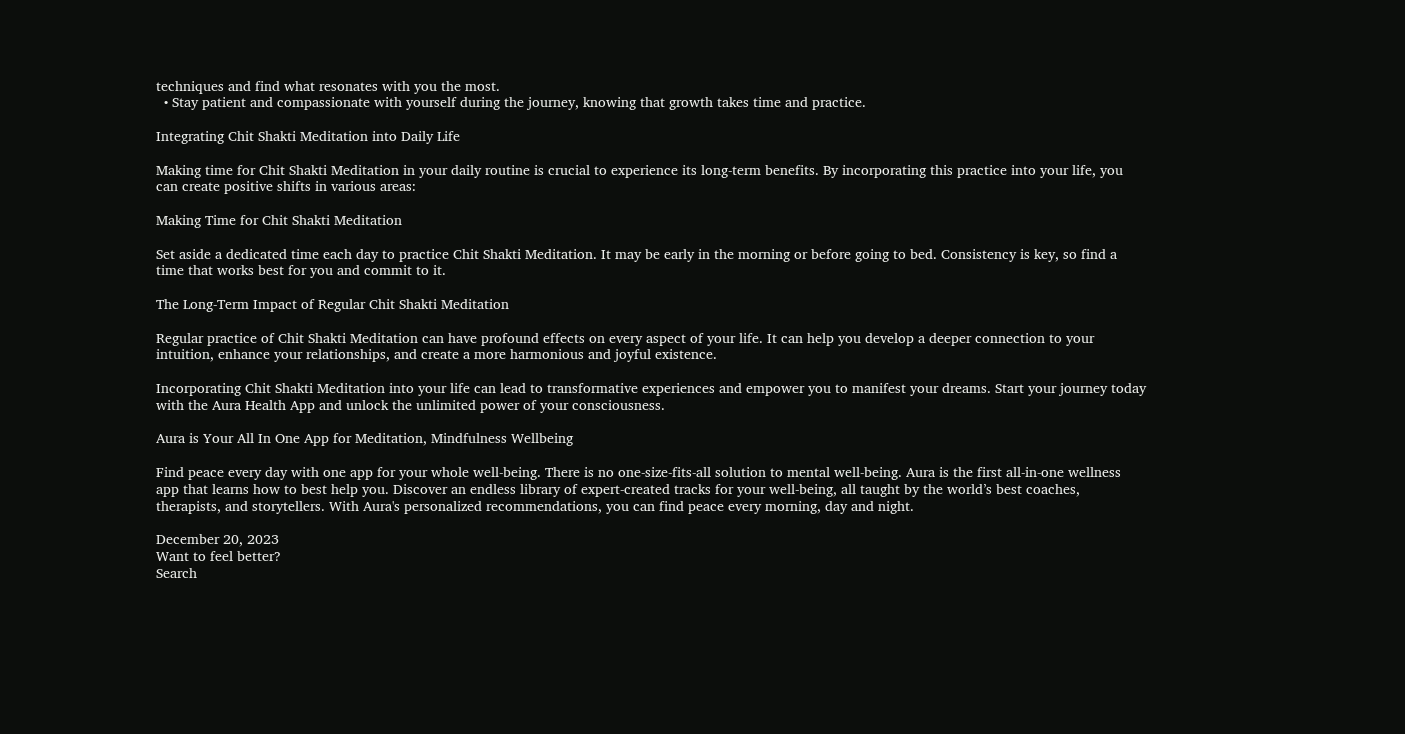techniques and find what resonates with you the most.
  • Stay patient and compassionate with yourself during the journey, knowing that growth takes time and practice.

Integrating Chit Shakti Meditation into Daily Life

Making time for Chit Shakti Meditation in your daily routine is crucial to experience its long-term benefits. By incorporating this practice into your life, you can create positive shifts in various areas:

Making Time for Chit Shakti Meditation

Set aside a dedicated time each day to practice Chit Shakti Meditation. It may be early in the morning or before going to bed. Consistency is key, so find a time that works best for you and commit to it.

The Long-Term Impact of Regular Chit Shakti Meditation

Regular practice of Chit Shakti Meditation can have profound effects on every aspect of your life. It can help you develop a deeper connection to your intuition, enhance your relationships, and create a more harmonious and joyful existence.

Incorporating Chit Shakti Meditation into your life can lead to transformative experiences and empower you to manifest your dreams. Start your journey today with the Aura Health App and unlock the unlimited power of your consciousness.

Aura is Your All In One App for Meditation, Mindfulness Wellbeing

Find peace every day with one app for your whole well-being. There is no one-size-fits-all solution to mental well-being. Aura is the first all-in-one wellness app that learns how to best help you. Discover an endless library of expert-created tracks for your well-being, all taught by the world’s best coaches, therapists, and storytellers. With Aura's personalized recommendations, you can find peace every morning, day and night.

December 20, 2023
Want to feel better?
Search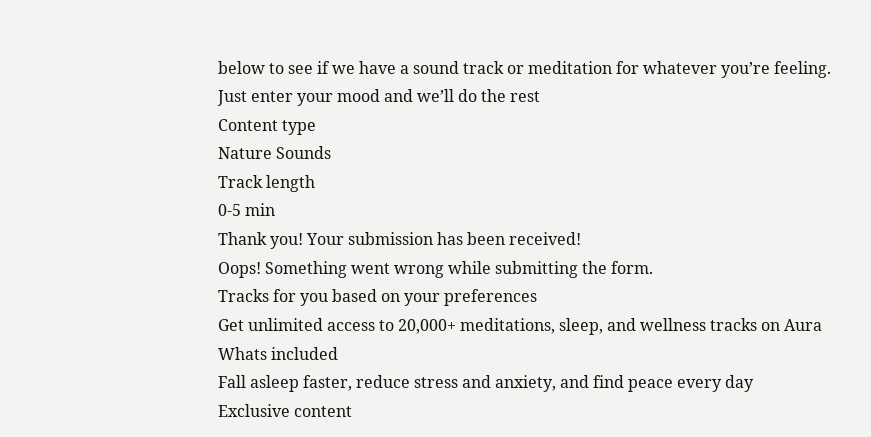below to see if we have a sound track or meditation for whatever you’re feeling. Just enter your mood and we’ll do the rest
Content type
Nature Sounds
Track length
0-5 min
Thank you! Your submission has been received!
Oops! Something went wrong while submitting the form.
Tracks for you based on your preferences
Get unlimited access to 20,000+ meditations, sleep, and wellness tracks on Aura
Whats included
Fall asleep faster, reduce stress and anxiety, and find peace every day
Exclusive content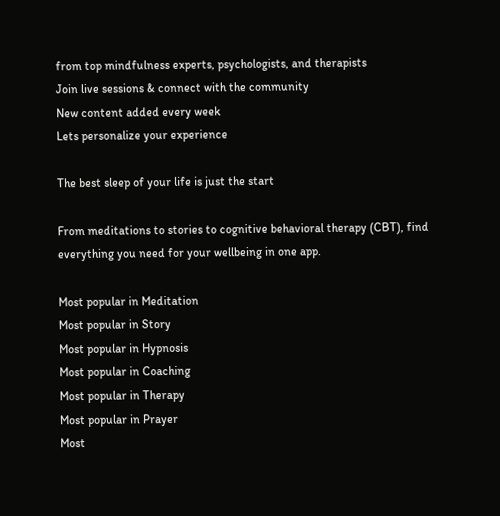from top mindfulness experts, psychologists, and therapists
Join live sessions & connect with the community
New content added every week
Lets personalize your experience

The best sleep of your life is just the start

From meditations to stories to cognitive behavioral therapy (CBT), find everything you need for your wellbeing in one app.

Most popular in Meditation
Most popular in Story
Most popular in Hypnosis
Most popular in Coaching
Most popular in Therapy
Most popular in Prayer
Most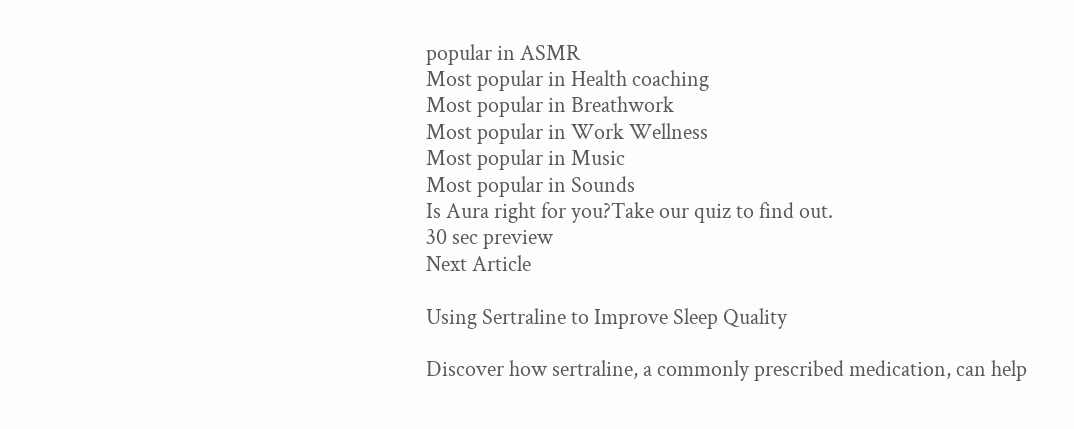popular in ASMR
Most popular in Health coaching
Most popular in Breathwork
Most popular in Work Wellness
Most popular in Music
Most popular in Sounds
Is Aura right for you?Take our quiz to find out.
30 sec preview
Next Article

Using Sertraline to Improve Sleep Quality

Discover how sertraline, a commonly prescribed medication, can help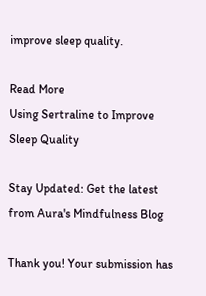improve sleep quality.

Read More
Using Sertraline to Improve Sleep Quality

Stay Updated: Get the latest from Aura's Mindfulness Blog

Thank you! Your submission has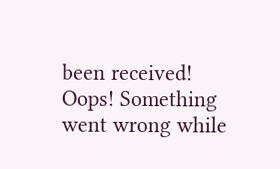been received!
Oops! Something went wrong while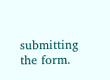submitting the form.